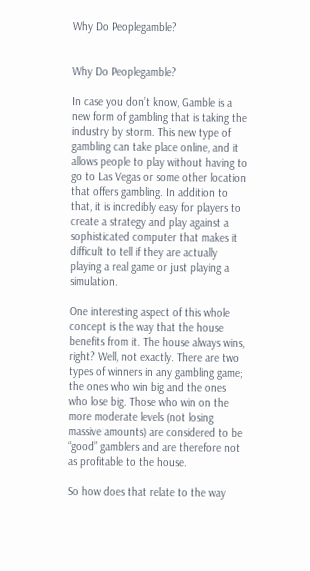Why Do Peoplegamble?


Why Do Peoplegamble?

In case you don’t know, Gamble is a new form of gambling that is taking the industry by storm. This new type of gambling can take place online, and it allows people to play without having to go to Las Vegas or some other location that offers gambling. In addition to that, it is incredibly easy for players to create a strategy and play against a sophisticated computer that makes it difficult to tell if they are actually playing a real game or just playing a simulation.

One interesting aspect of this whole concept is the way that the house benefits from it. The house always wins, right? Well, not exactly. There are two types of winners in any gambling game; the ones who win big and the ones who lose big. Those who win on the more moderate levels (not losing massive amounts) are considered to be “good” gamblers and are therefore not as profitable to the house.

So how does that relate to the way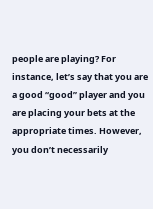people are playing? For instance, let’s say that you are a good “good” player and you are placing your bets at the appropriate times. However, you don’t necessarily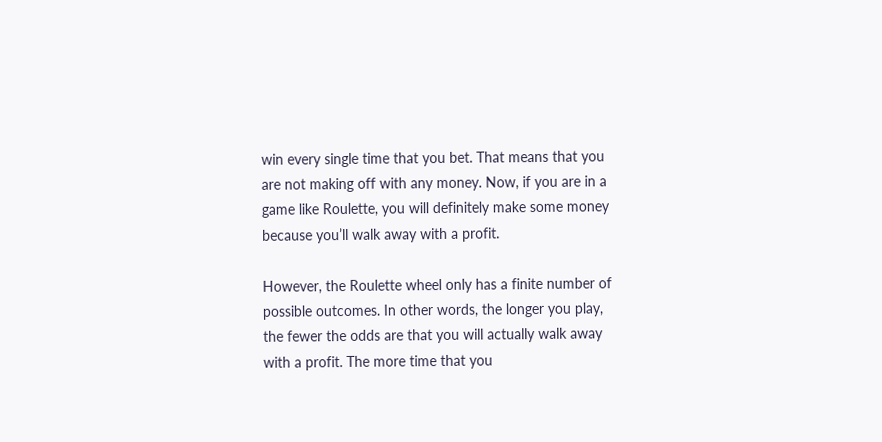win every single time that you bet. That means that you are not making off with any money. Now, if you are in a game like Roulette, you will definitely make some money because you’ll walk away with a profit.

However, the Roulette wheel only has a finite number of possible outcomes. In other words, the longer you play, the fewer the odds are that you will actually walk away with a profit. The more time that you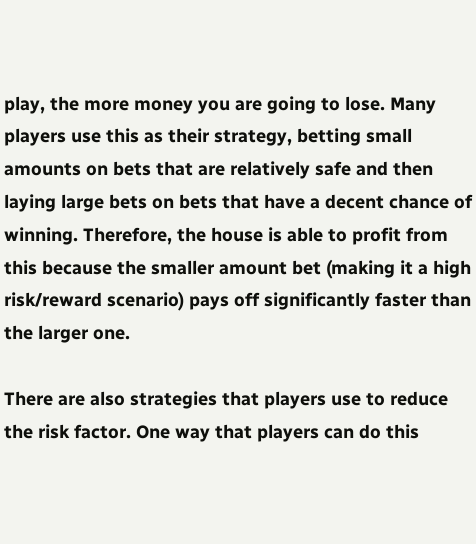play, the more money you are going to lose. Many players use this as their strategy, betting small amounts on bets that are relatively safe and then laying large bets on bets that have a decent chance of winning. Therefore, the house is able to profit from this because the smaller amount bet (making it a high risk/reward scenario) pays off significantly faster than the larger one.

There are also strategies that players use to reduce the risk factor. One way that players can do this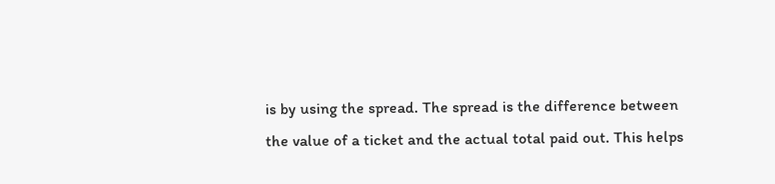is by using the spread. The spread is the difference between the value of a ticket and the actual total paid out. This helps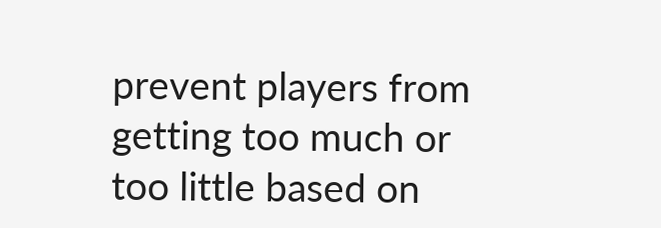prevent players from getting too much or too little based on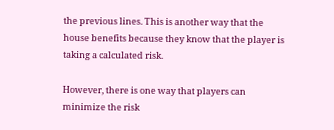the previous lines. This is another way that the house benefits because they know that the player is taking a calculated risk.

However, there is one way that players can minimize the risk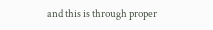and this is through proper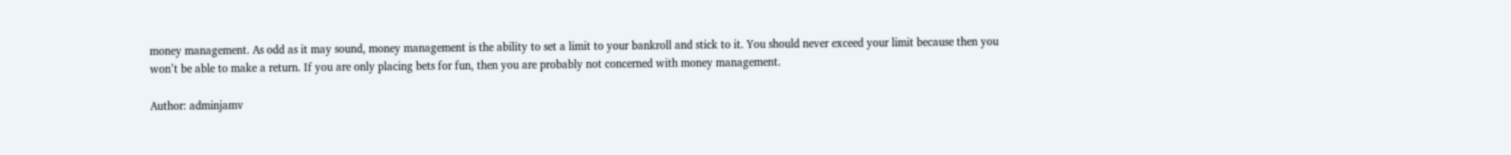money management. As odd as it may sound, money management is the ability to set a limit to your bankroll and stick to it. You should never exceed your limit because then you won’t be able to make a return. If you are only placing bets for fun, then you are probably not concerned with money management.

Author: adminjamv